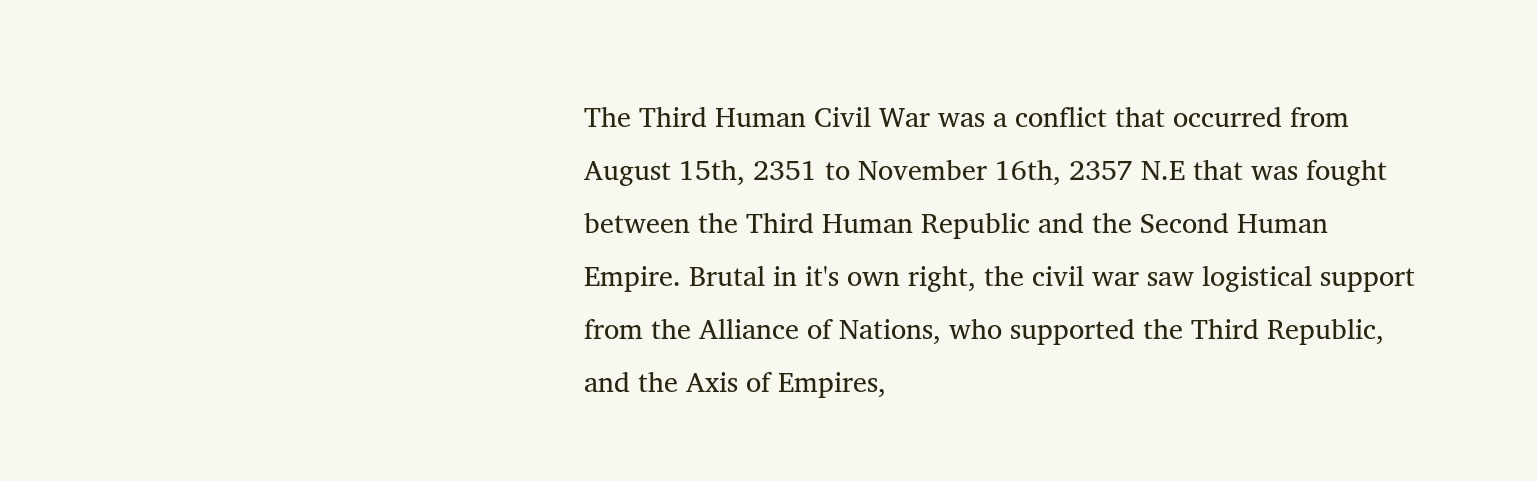The Third Human Civil War was a conflict that occurred from August 15th, 2351 to November 16th, 2357 N.E that was fought between the Third Human Republic and the Second Human Empire. Brutal in it's own right, the civil war saw logistical support from the Alliance of Nations, who supported the Third Republic, and the Axis of Empires,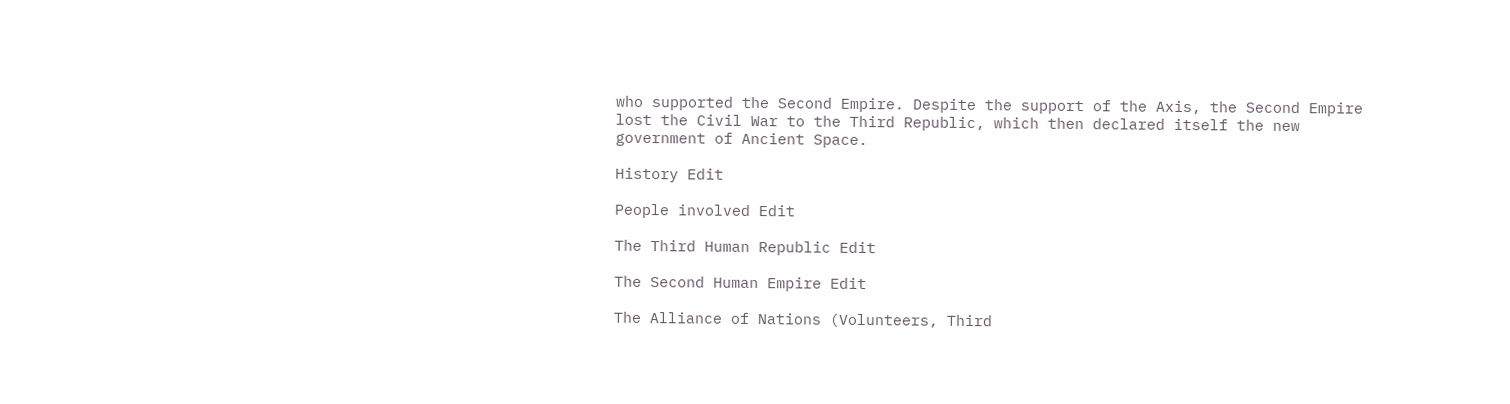who supported the Second Empire. Despite the support of the Axis, the Second Empire lost the Civil War to the Third Republic, which then declared itself the new government of Ancient Space.

History Edit

People involved Edit

The Third Human Republic Edit

The Second Human Empire Edit

The Alliance of Nations (Volunteers, Third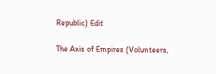Republic) Edit

The Axis of Empires (Volunteers,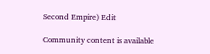Second Empire) Edit

Community content is available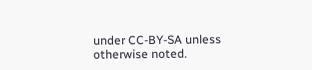under CC-BY-SA unless otherwise noted.